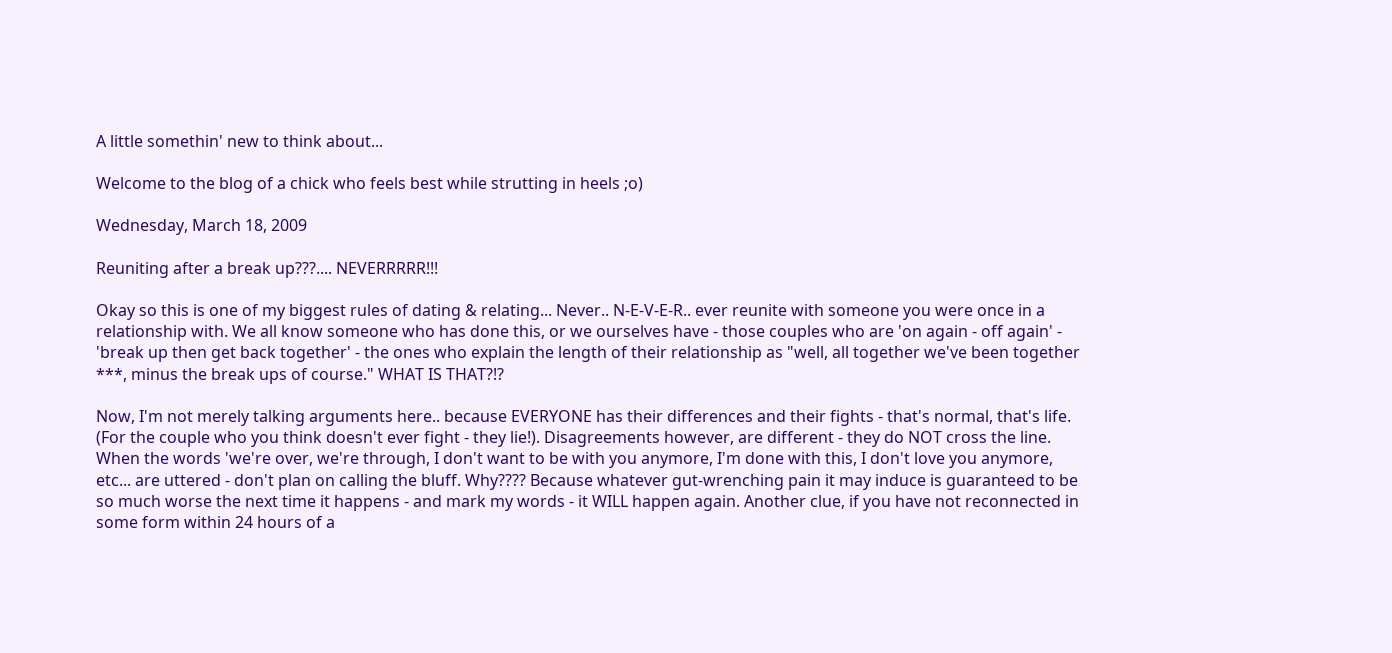A little somethin' new to think about...

Welcome to the blog of a chick who feels best while strutting in heels ;o)

Wednesday, March 18, 2009

Reuniting after a break up???.... NEVERRRRR!!!

Okay so this is one of my biggest rules of dating & relating... Never.. N-E-V-E-R.. ever reunite with someone you were once in a relationship with. We all know someone who has done this, or we ourselves have - those couples who are 'on again - off again' - 'break up then get back together' - the ones who explain the length of their relationship as "well, all together we've been together ***, minus the break ups of course." WHAT IS THAT?!?

Now, I'm not merely talking arguments here.. because EVERYONE has their differences and their fights - that's normal, that's life. (For the couple who you think doesn't ever fight - they lie!). Disagreements however, are different - they do NOT cross the line. When the words 'we're over, we're through, I don't want to be with you anymore, I'm done with this, I don't love you anymore, etc... are uttered - don't plan on calling the bluff. Why???? Because whatever gut-wrenching pain it may induce is guaranteed to be so much worse the next time it happens - and mark my words - it WILL happen again. Another clue, if you have not reconnected in some form within 24 hours of a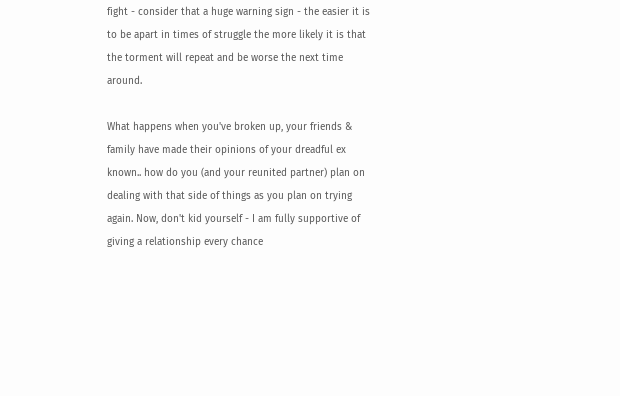fight - consider that a huge warning sign - the easier it is to be apart in times of struggle the more likely it is that the torment will repeat and be worse the next time around.

What happens when you've broken up, your friends & family have made their opinions of your dreadful ex known.. how do you (and your reunited partner) plan on dealing with that side of things as you plan on trying again. Now, don't kid yourself - I am fully supportive of giving a relationship every chance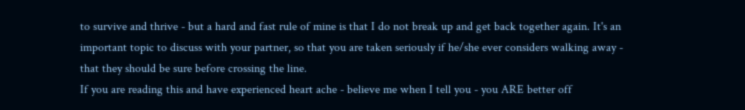to survive and thrive - but a hard and fast rule of mine is that I do not break up and get back together again. It's an important topic to discuss with your partner, so that you are taken seriously if he/she ever considers walking away - that they should be sure before crossing the line.
If you are reading this and have experienced heart ache - believe me when I tell you - you ARE better off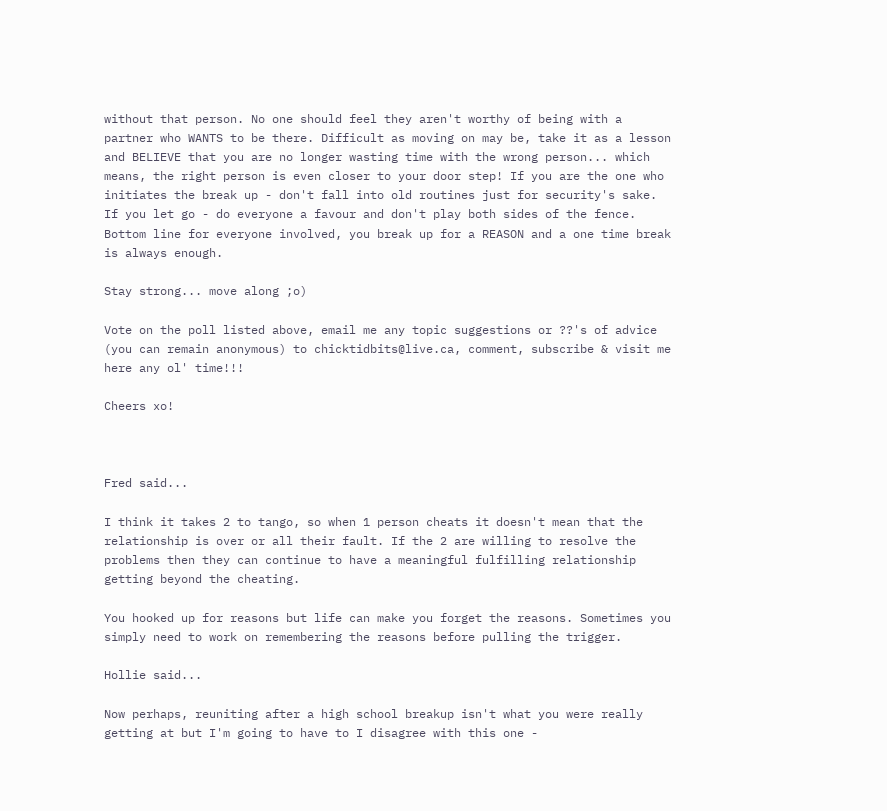without that person. No one should feel they aren't worthy of being with a partner who WANTS to be there. Difficult as moving on may be, take it as a lesson and BELIEVE that you are no longer wasting time with the wrong person... which means, the right person is even closer to your door step! If you are the one who initiates the break up - don't fall into old routines just for security's sake. If you let go - do everyone a favour and don't play both sides of the fence. Bottom line for everyone involved, you break up for a REASON and a one time break is always enough.

Stay strong... move along ;o)

Vote on the poll listed above, email me any topic suggestions or ??'s of advice (you can remain anonymous) to chicktidbits@live.ca, comment, subscribe & visit me here any ol' time!!!

Cheers xo!



Fred said...

I think it takes 2 to tango, so when 1 person cheats it doesn't mean that the relationship is over or all their fault. If the 2 are willing to resolve the problems then they can continue to have a meaningful fulfilling relationship getting beyond the cheating.

You hooked up for reasons but life can make you forget the reasons. Sometimes you simply need to work on remembering the reasons before pulling the trigger.

Hollie said...

Now perhaps, reuniting after a high school breakup isn't what you were really getting at but I'm going to have to I disagree with this one -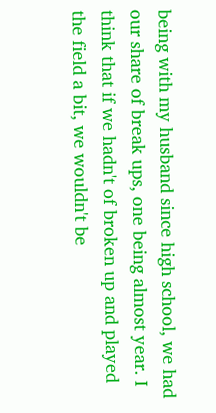being with my husband since high school, we had our share of break ups, one being almost year. I think that if we hadn't of broken up and played the field a bit, we wouldn't be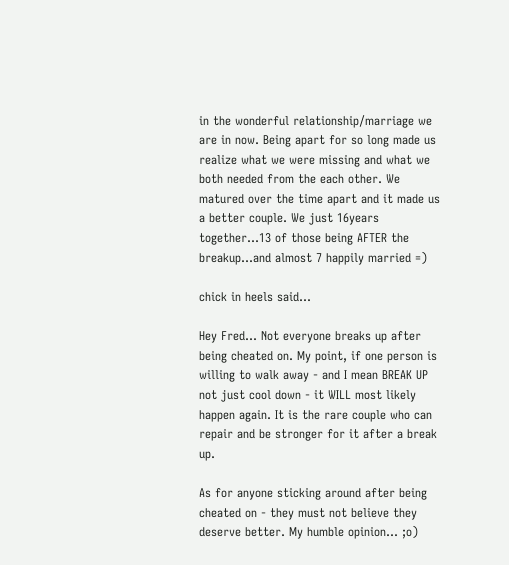in the wonderful relationship/marriage we are in now. Being apart for so long made us realize what we were missing and what we both needed from the each other. We matured over the time apart and it made us a better couple. We just 16years together...13 of those being AFTER the breakup...and almost 7 happily married =)

chick in heels said...

Hey Fred... Not everyone breaks up after being cheated on. My point, if one person is willing to walk away - and I mean BREAK UP not just cool down - it WILL most likely happen again. It is the rare couple who can repair and be stronger for it after a break up.

As for anyone sticking around after being cheated on - they must not believe they deserve better. My humble opinion... ;o)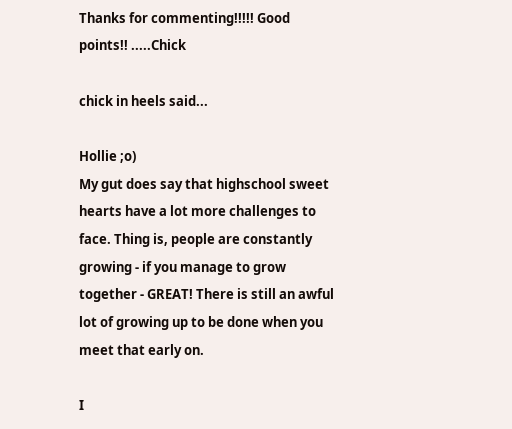Thanks for commenting!!!!! Good points!! .....Chick

chick in heels said...

Hollie ;o)
My gut does say that highschool sweet hearts have a lot more challenges to face. Thing is, people are constantly growing - if you manage to grow together - GREAT! There is still an awful lot of growing up to be done when you meet that early on.

I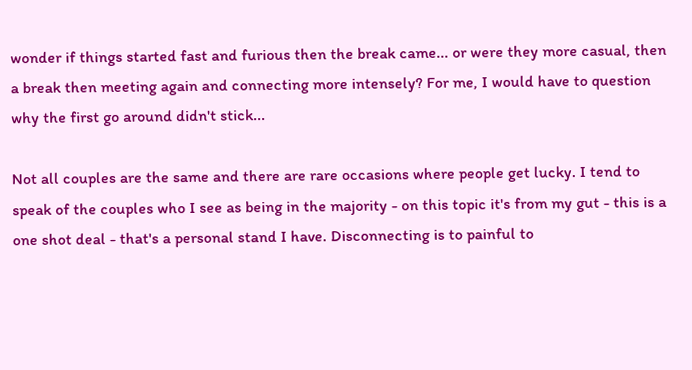wonder if things started fast and furious then the break came... or were they more casual, then a break then meeting again and connecting more intensely? For me, I would have to question why the first go around didn't stick...

Not all couples are the same and there are rare occasions where people get lucky. I tend to speak of the couples who I see as being in the majority - on this topic it's from my gut - this is a one shot deal - that's a personal stand I have. Disconnecting is to painful to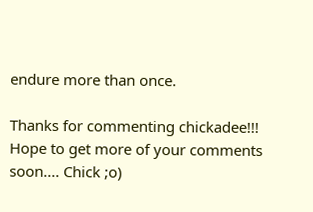endure more than once.

Thanks for commenting chickadee!!! Hope to get more of your comments soon.... Chick ;o)